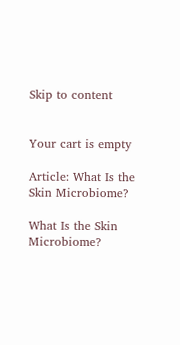Skip to content


Your cart is empty

Article: What Is the Skin Microbiome?

What Is the Skin Microbiome?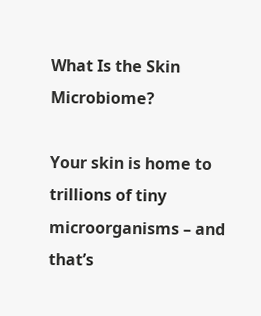What Is the Skin Microbiome?

Your skin is home to trillions of tiny microorganisms – and that’s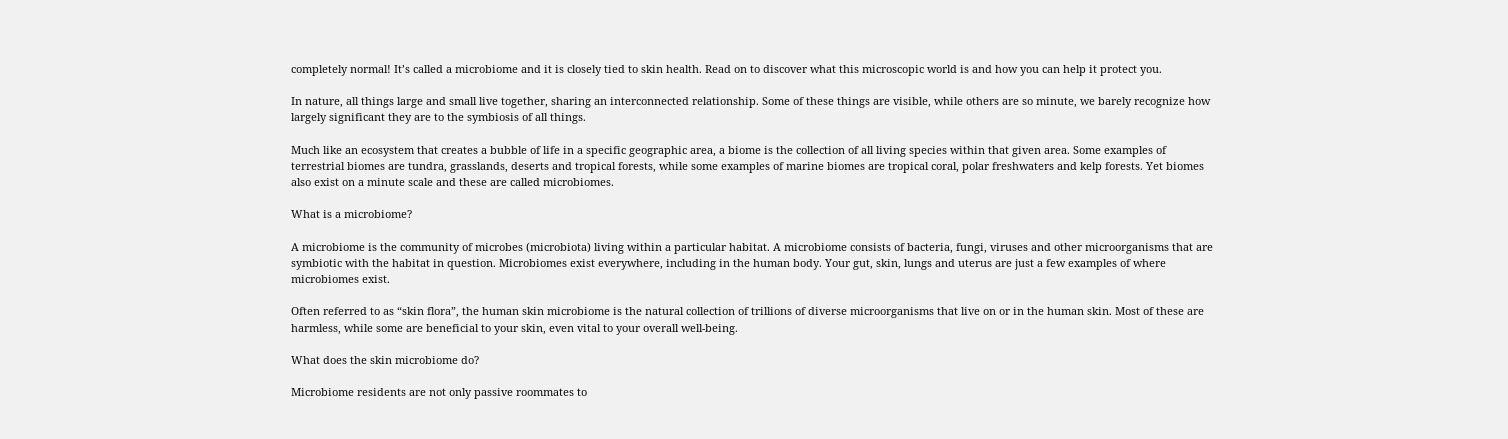completely normal! It’s called a microbiome and it is closely tied to skin health. Read on to discover what this microscopic world is and how you can help it protect you.

In nature, all things large and small live together, sharing an interconnected relationship. Some of these things are visible, while others are so minute, we barely recognize how largely significant they are to the symbiosis of all things.

Much like an ecosystem that creates a bubble of life in a specific geographic area, a biome is the collection of all living species within that given area. Some examples of terrestrial biomes are tundra, grasslands, deserts and tropical forests, while some examples of marine biomes are tropical coral, polar freshwaters and kelp forests. Yet biomes also exist on a minute scale and these are called microbiomes.

What is a microbiome?

A microbiome is the community of microbes (microbiota) living within a particular habitat. A microbiome consists of bacteria, fungi, viruses and other microorganisms that are symbiotic with the habitat in question. Microbiomes exist everywhere, including in the human body. Your gut, skin, lungs and uterus are just a few examples of where microbiomes exist.

Often referred to as “skin flora”, the human skin microbiome is the natural collection of trillions of diverse microorganisms that live on or in the human skin. Most of these are harmless, while some are beneficial to your skin, even vital to your overall well-being.

What does the skin microbiome do?

Microbiome residents are not only passive roommates to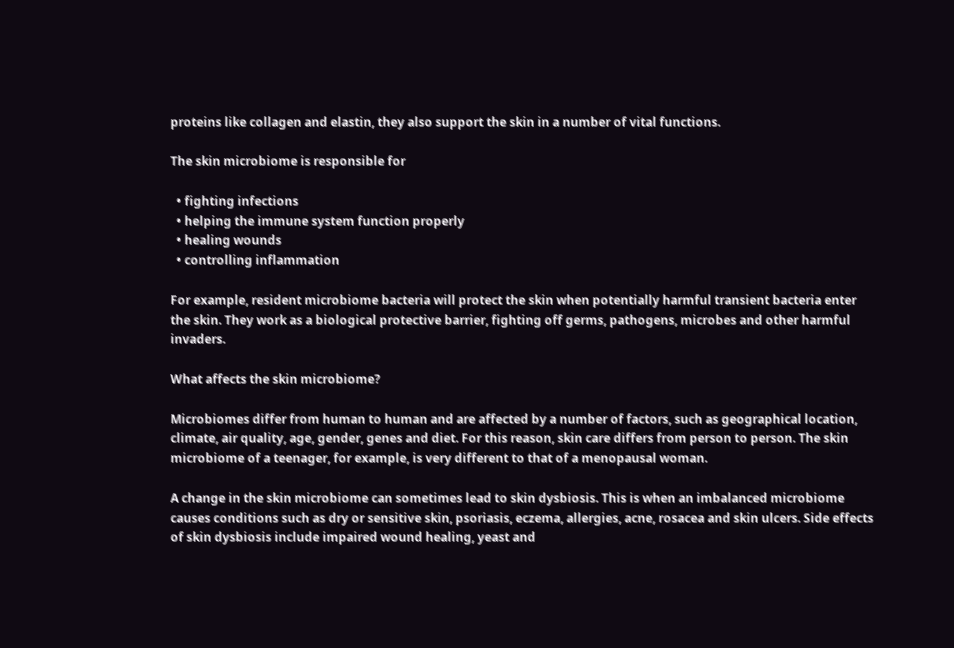proteins like collagen and elastin, they also support the skin in a number of vital functions.

The skin microbiome is responsible for

  • fighting infections
  • helping the immune system function properly
  • healing wounds
  • controlling inflammation

For example, resident microbiome bacteria will protect the skin when potentially harmful transient bacteria enter the skin. They work as a biological protective barrier, fighting off germs, pathogens, microbes and other harmful invaders.

What affects the skin microbiome?

Microbiomes differ from human to human and are affected by a number of factors, such as geographical location, climate, air quality, age, gender, genes and diet. For this reason, skin care differs from person to person. The skin microbiome of a teenager, for example, is very different to that of a menopausal woman.

A change in the skin microbiome can sometimes lead to skin dysbiosis. This is when an imbalanced microbiome causes conditions such as dry or sensitive skin, psoriasis, eczema, allergies, acne, rosacea and skin ulcers. Side effects of skin dysbiosis include impaired wound healing, yeast and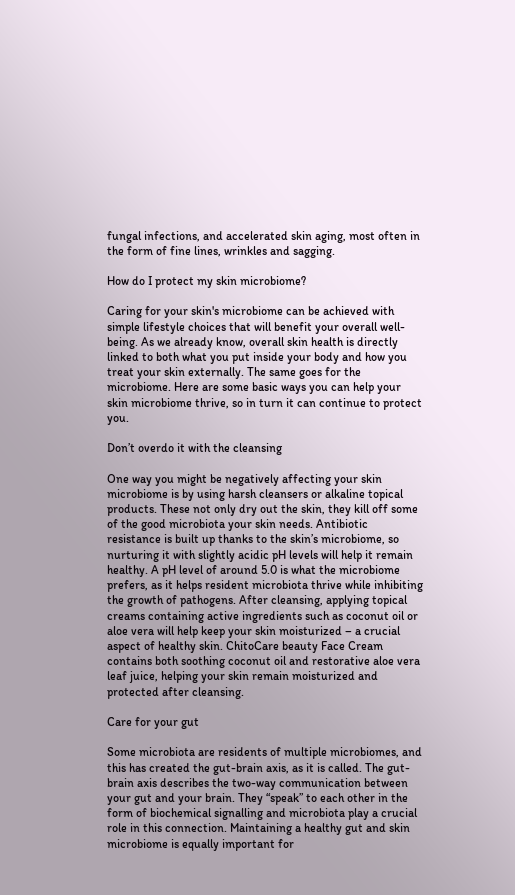fungal infections, and accelerated skin aging, most often in the form of fine lines, wrinkles and sagging.

How do I protect my skin microbiome?

Caring for your skin's microbiome can be achieved with simple lifestyle choices that will benefit your overall well-being. As we already know, overall skin health is directly linked to both what you put inside your body and how you treat your skin externally. The same goes for the microbiome. Here are some basic ways you can help your skin microbiome thrive, so in turn it can continue to protect you.

Don’t overdo it with the cleansing

One way you might be negatively affecting your skin microbiome is by using harsh cleansers or alkaline topical products. These not only dry out the skin, they kill off some of the good microbiota your skin needs. Antibiotic resistance is built up thanks to the skin’s microbiome, so nurturing it with slightly acidic pH levels will help it remain healthy. A pH level of around 5.0 is what the microbiome prefers, as it helps resident microbiota thrive while inhibiting the growth of pathogens. After cleansing, applying topical creams containing active ingredients such as coconut oil or aloe vera will help keep your skin moisturized – a crucial aspect of healthy skin. ChitoCare beauty Face Cream contains both soothing coconut oil and restorative aloe vera leaf juice, helping your skin remain moisturized and protected after cleansing.

Care for your gut

Some microbiota are residents of multiple microbiomes, and this has created the gut-brain axis, as it is called. The gut-brain axis describes the two-way communication between your gut and your brain. They “speak” to each other in the form of biochemical signalling and microbiota play a crucial role in this connection. Maintaining a healthy gut and skin microbiome is equally important for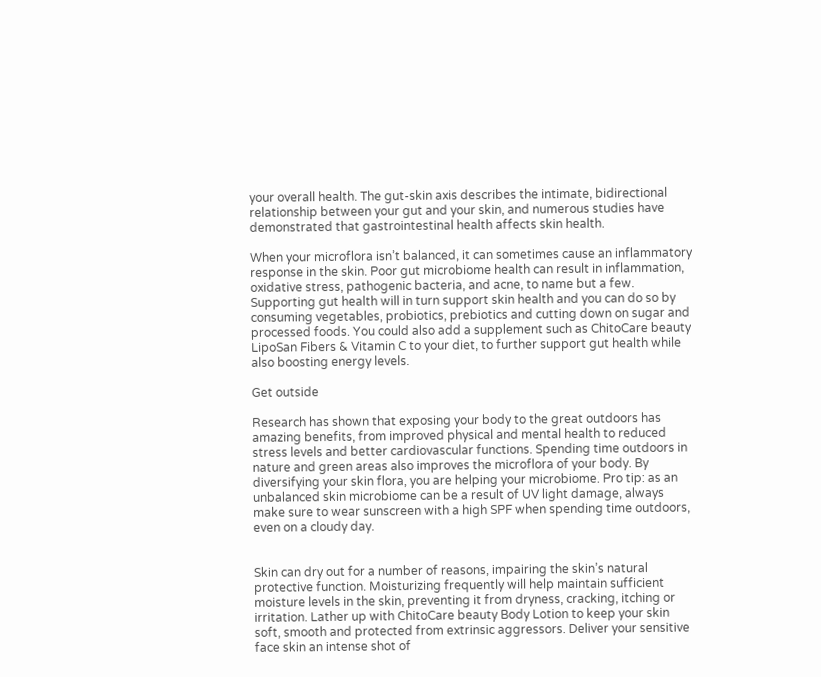your overall health. The gut-skin axis describes the intimate, bidirectional relationship between your gut and your skin, and numerous studies have demonstrated that gastrointestinal health affects skin health.

When your microflora isn’t balanced, it can sometimes cause an inflammatory response in the skin. Poor gut microbiome health can result in inflammation, oxidative stress, pathogenic bacteria, and acne, to name but a few. Supporting gut health will in turn support skin health and you can do so by consuming vegetables, probiotics, prebiotics and cutting down on sugar and processed foods. You could also add a supplement such as ChitoCare beauty LipoSan Fibers & Vitamin C to your diet, to further support gut health while also boosting energy levels.

Get outside

Research has shown that exposing your body to the great outdoors has amazing benefits, from improved physical and mental health to reduced stress levels and better cardiovascular functions. Spending time outdoors in nature and green areas also improves the microflora of your body. By diversifying your skin flora, you are helping your microbiome. Pro tip: as an unbalanced skin microbiome can be a result of UV light damage, always make sure to wear sunscreen with a high SPF when spending time outdoors, even on a cloudy day.


Skin can dry out for a number of reasons, impairing the skin’s natural protective function. Moisturizing frequently will help maintain sufficient moisture levels in the skin, preventing it from dryness, cracking, itching or irritation. Lather up with ChitoCare beauty Body Lotion to keep your skin soft, smooth and protected from extrinsic aggressors. Deliver your sensitive face skin an intense shot of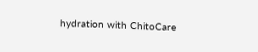hydration with ChitoCare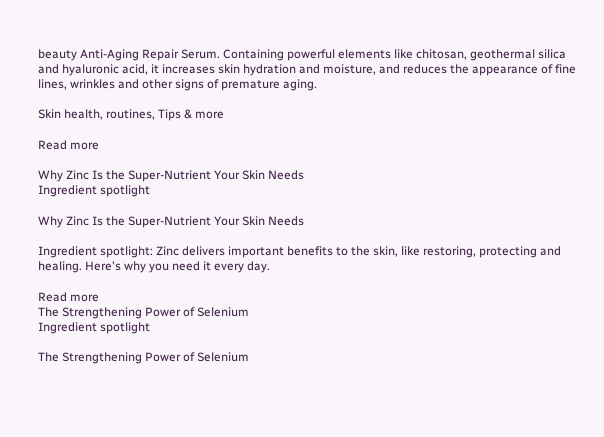beauty Anti-Aging Repair Serum. Containing powerful elements like chitosan, geothermal silica and hyaluronic acid, it increases skin hydration and moisture, and reduces the appearance of fine lines, wrinkles and other signs of premature aging.

Skin health, routines, Tips & more

Read more

Why Zinc Is the Super-Nutrient Your Skin Needs
Ingredient spotlight

Why Zinc Is the Super-Nutrient Your Skin Needs

Ingredient spotlight: Zinc delivers important benefits to the skin, like restoring, protecting and healing. Here's why you need it every day.

Read more
The Strengthening Power of Selenium
Ingredient spotlight

The Strengthening Power of Selenium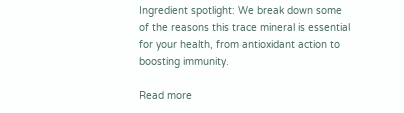Ingredient spotlight: We break down some of the reasons this trace mineral is essential for your health, from antioxidant action to boosting immunity.

Read more